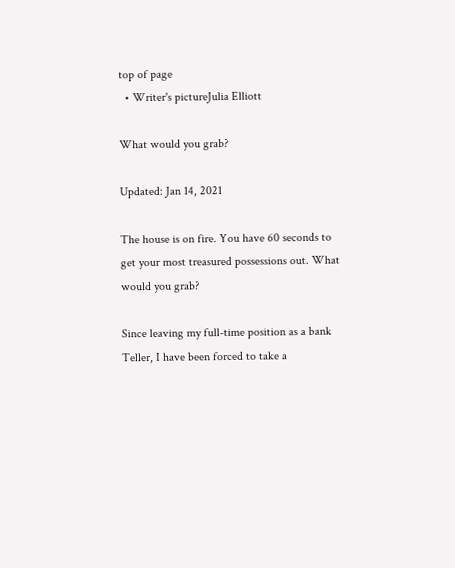top of page
  • Writer's pictureJulia Elliott

What would you grab?

Updated: Jan 14, 2021

The house is on fire. You have 60 seconds to get your most treasured possessions out. What would you grab?

Since leaving my full-time position as a bank Teller, I have been forced to take a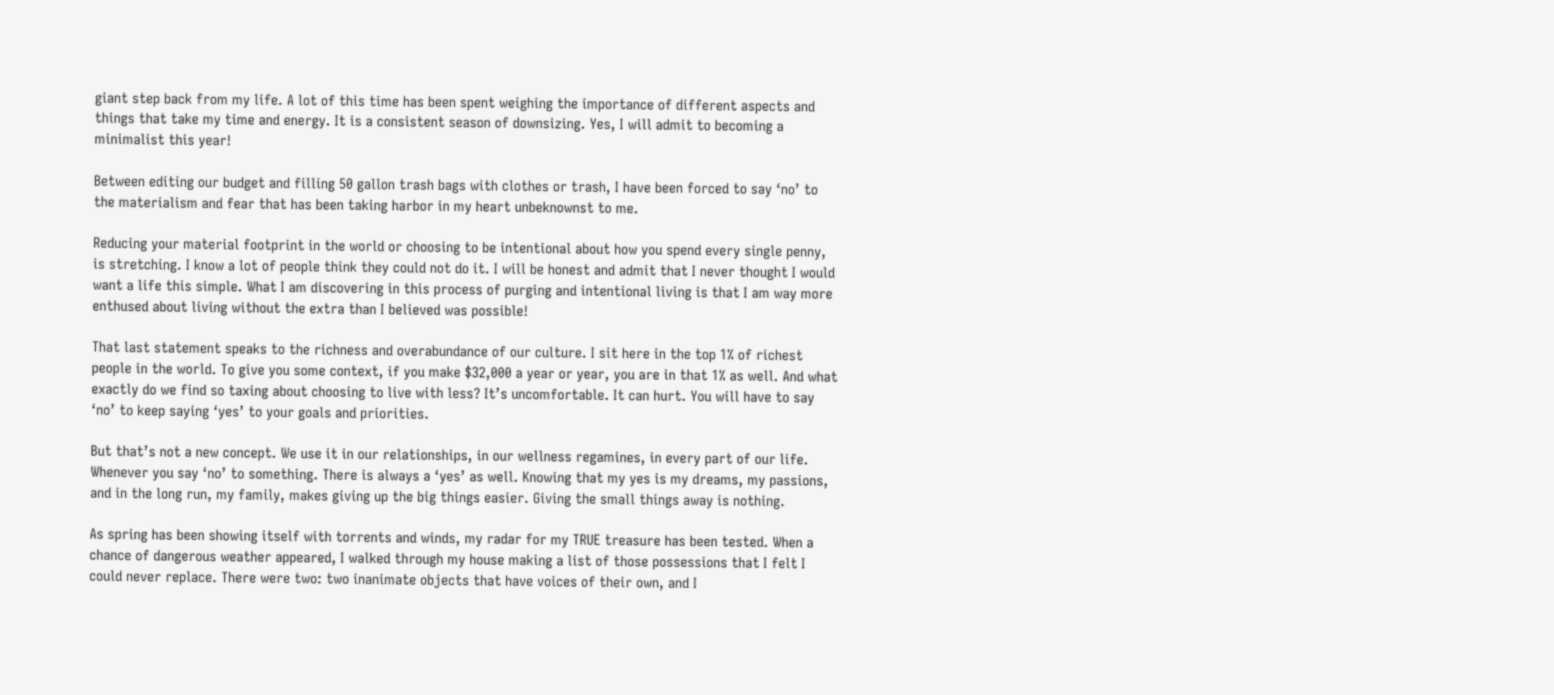giant step back from my life. A lot of this time has been spent weighing the importance of different aspects and things that take my time and energy. It is a consistent season of downsizing. Yes, I will admit to becoming a minimalist this year!

Between editing our budget and filling 50 gallon trash bags with clothes or trash, I have been forced to say ‘no’ to the materialism and fear that has been taking harbor in my heart unbeknownst to me.

Reducing your material footprint in the world or choosing to be intentional about how you spend every single penny, is stretching. I know a lot of people think they could not do it. I will be honest and admit that I never thought I would want a life this simple. What I am discovering in this process of purging and intentional living is that I am way more enthused about living without the extra than I believed was possible!

That last statement speaks to the richness and overabundance of our culture. I sit here in the top 1% of richest people in the world. To give you some context, if you make $32,000 a year or year, you are in that 1% as well. And what exactly do we find so taxing about choosing to live with less? It’s uncomfortable. It can hurt. You will have to say ‘no’ to keep saying ‘yes’ to your goals and priorities.

But that’s not a new concept. We use it in our relationships, in our wellness regamines, in every part of our life. Whenever you say ‘no’ to something. There is always a ‘yes’ as well. Knowing that my yes is my dreams, my passions, and in the long run, my family, makes giving up the big things easier. Giving the small things away is nothing.

As spring has been showing itself with torrents and winds, my radar for my TRUE treasure has been tested. When a chance of dangerous weather appeared, I walked through my house making a list of those possessions that I felt I could never replace. There were two: two inanimate objects that have voices of their own, and I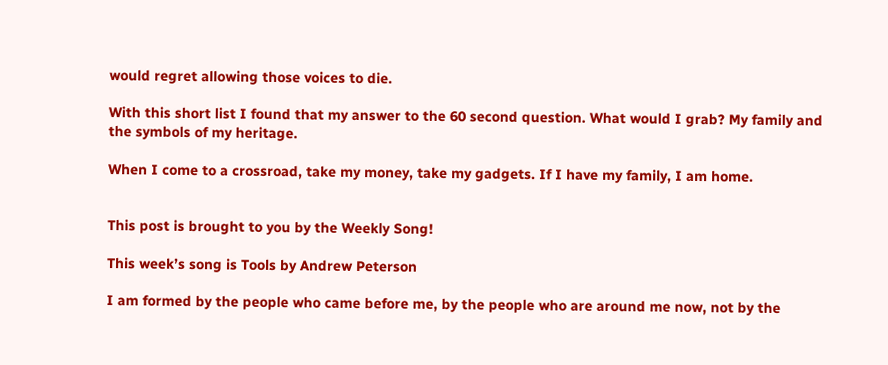would regret allowing those voices to die.

With this short list I found that my answer to the 60 second question. What would I grab? My family and the symbols of my heritage.

When I come to a crossroad, take my money, take my gadgets. If I have my family, I am home.


This post is brought to you by the Weekly Song!

This week’s song is Tools by Andrew Peterson

I am formed by the people who came before me, by the people who are around me now, not by the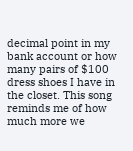decimal point in my bank account or how many pairs of $100 dress shoes I have in the closet. This song reminds me of how much more we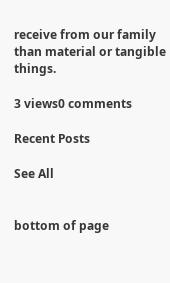receive from our family than material or tangible things.

3 views0 comments

Recent Posts

See All


bottom of page